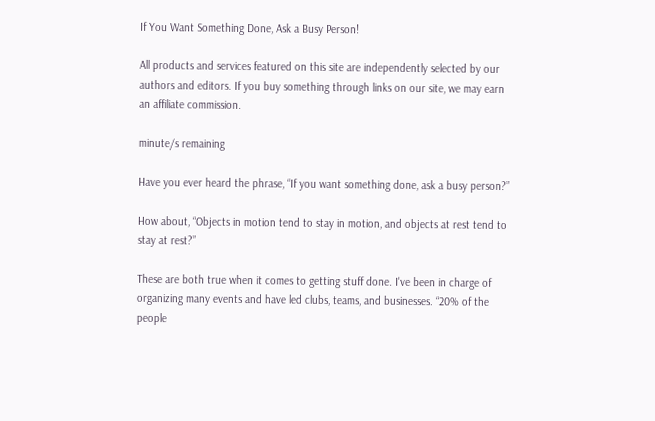If You Want Something Done, Ask a Busy Person!

All products and services featured on this site are independently selected by our authors and editors. If you buy something through links on our site, we may earn an affiliate commission.

minute/s remaining

Have you ever heard the phrase, “If you want something done, ask a busy person?”

How about, “Objects in motion tend to stay in motion, and objects at rest tend to stay at rest?”

These are both true when it comes to getting stuff done. I've been in charge of organizing many events and have led clubs, teams, and businesses. “20% of the people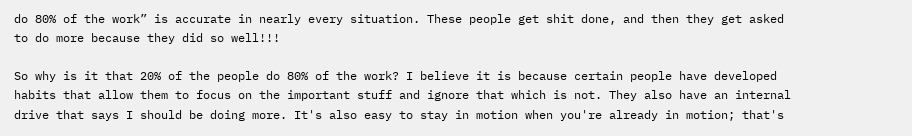do 80% of the work” is accurate in nearly every situation. These people get shit done, and then they get asked to do more because they did so well!!!

So why is it that 20% of the people do 80% of the work? I believe it is because certain people have developed habits that allow them to focus on the important stuff and ignore that which is not. They also have an internal drive that says I should be doing more. It's also easy to stay in motion when you're already in motion; that's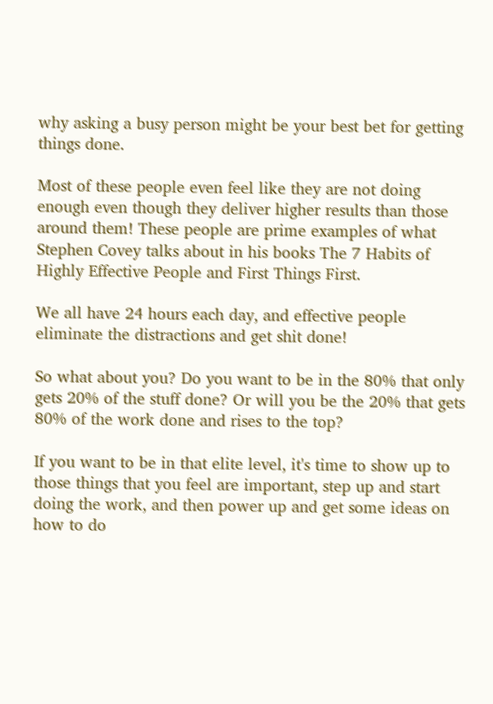why asking a busy person might be your best bet for getting things done.

Most of these people even feel like they are not doing enough even though they deliver higher results than those around them! These people are prime examples of what Stephen Covey talks about in his books The 7 Habits of Highly Effective People and First Things First.

We all have 24 hours each day, and effective people eliminate the distractions and get shit done!

So what about you? Do you want to be in the 80% that only gets 20% of the stuff done? Or will you be the 20% that gets 80% of the work done and rises to the top?

If you want to be in that elite level, it's time to show up to those things that you feel are important, step up and start doing the work, and then power up and get some ideas on how to do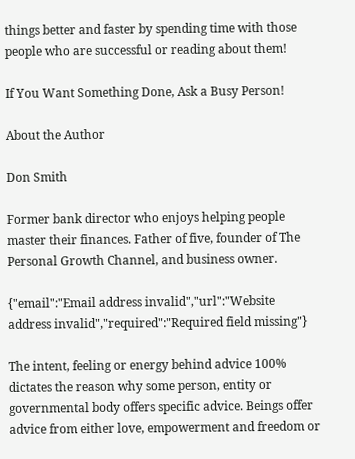things better and faster by spending time with those people who are successful or reading about them!

If You Want Something Done, Ask a Busy Person!

About the Author

Don Smith

Former bank director who enjoys helping people master their finances. Father of five, founder of The Personal Growth Channel, and business owner.

{"email":"Email address invalid","url":"Website address invalid","required":"Required field missing"}

The intent, feeling or energy behind advice 100% dictates the reason why some person, entity or governmental body offers specific advice. Beings offer advice from either love, empowerment and freedom or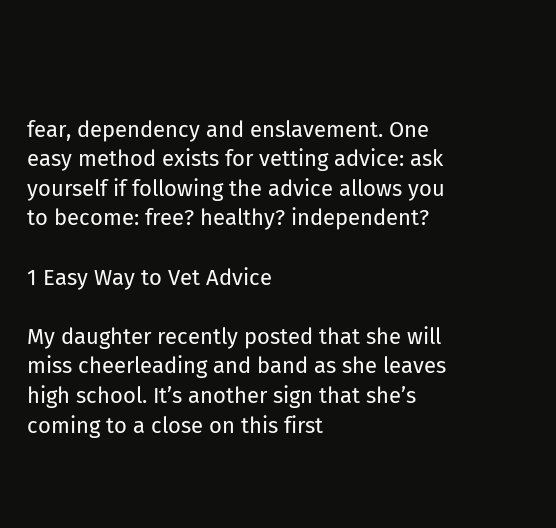fear, dependency and enslavement. One easy method exists for vetting advice: ask yourself if following the advice allows you to become: free? healthy? independent?

1 Easy Way to Vet Advice

My daughter recently posted that she will miss cheerleading and band as she leaves high school. It’s another sign that she’s coming to a close on this first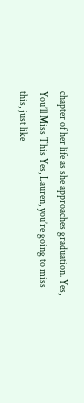chapter of her life as she approaches graduation. Yes, You’ll Miss This Yes, Lauren, you’re going to miss this, just like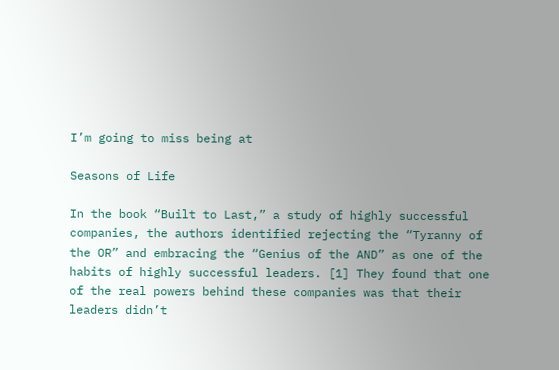I’m going to miss being at

Seasons of Life

In the book “Built to Last,” a study of highly successful companies, the authors identified rejecting the “Tyranny of the OR” and embracing the “Genius of the AND” as one of the habits of highly successful leaders. [1] They found that one of the real powers behind these companies was that their leaders didn’t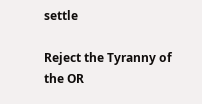settle

Reject the Tyranny of the OR